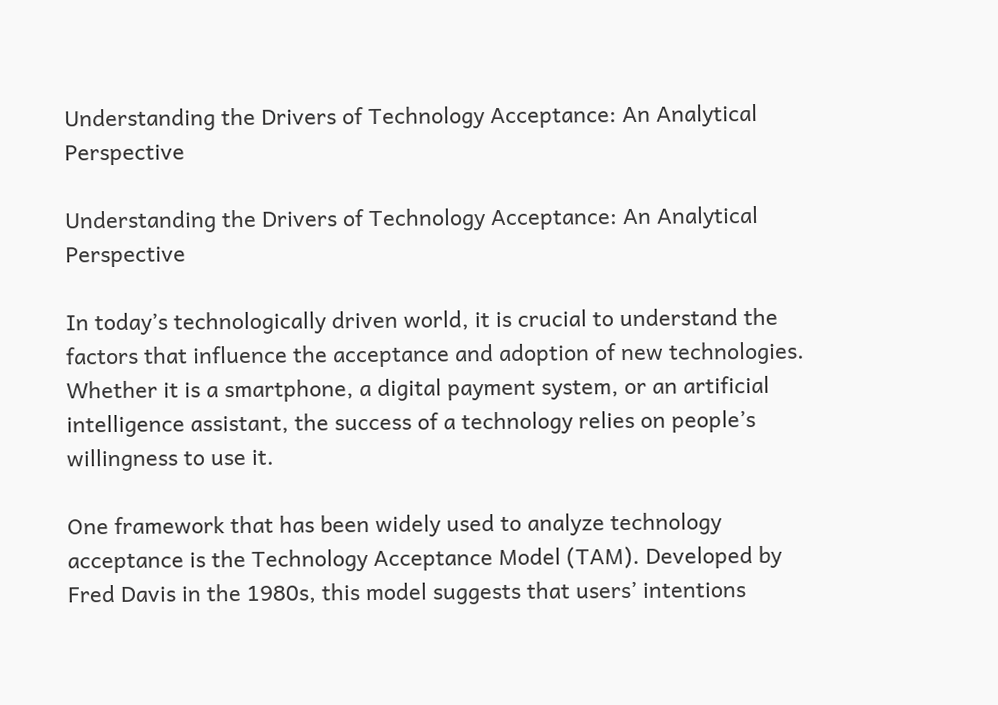Understanding the Drivers of Technology Acceptance: An Analytical Perspective

Understanding the Drivers of Technology Acceptance: An Analytical Perspective

In today’s technologically driven world, it is crucial to understand the factors that influence the acceptance and adoption of new technologies. Whether it is a smartphone, a digital payment system, or an artificial intelligence assistant, the success of a technology relies on people’s willingness to use it.

One framework that has been widely used to analyze technology acceptance is the Technology Acceptance Model (TAM). Developed by Fred Davis in the 1980s, this model suggests that users’ intentions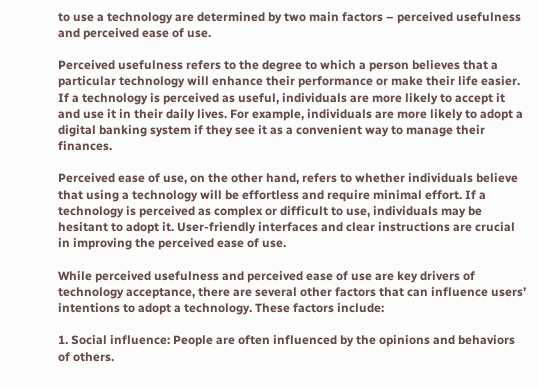to use a technology are determined by two main factors – perceived usefulness and perceived ease of use.

Perceived usefulness refers to the degree to which a person believes that a particular technology will enhance their performance or make their life easier. If a technology is perceived as useful, individuals are more likely to accept it and use it in their daily lives. For example, individuals are more likely to adopt a digital banking system if they see it as a convenient way to manage their finances.

Perceived ease of use, on the other hand, refers to whether individuals believe that using a technology will be effortless and require minimal effort. If a technology is perceived as complex or difficult to use, individuals may be hesitant to adopt it. User-friendly interfaces and clear instructions are crucial in improving the perceived ease of use.

While perceived usefulness and perceived ease of use are key drivers of technology acceptance, there are several other factors that can influence users’ intentions to adopt a technology. These factors include:

1. Social influence: People are often influenced by the opinions and behaviors of others.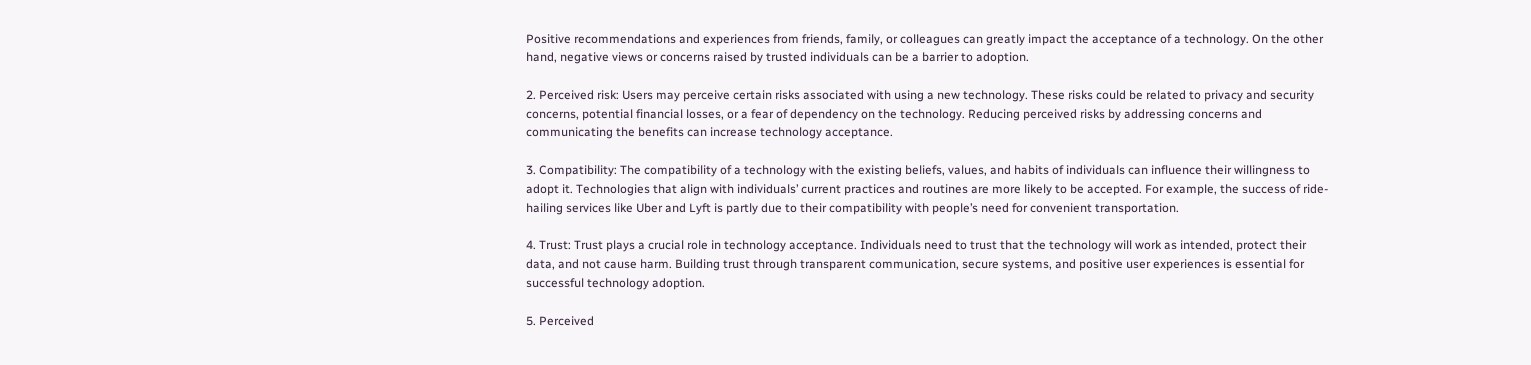Positive recommendations and experiences from friends, family, or colleagues can greatly impact the acceptance of a technology. On the other hand, negative views or concerns raised by trusted individuals can be a barrier to adoption.

2. Perceived risk: Users may perceive certain risks associated with using a new technology. These risks could be related to privacy and security concerns, potential financial losses, or a fear of dependency on the technology. Reducing perceived risks by addressing concerns and communicating the benefits can increase technology acceptance.

3. Compatibility: The compatibility of a technology with the existing beliefs, values, and habits of individuals can influence their willingness to adopt it. Technologies that align with individuals’ current practices and routines are more likely to be accepted. For example, the success of ride-hailing services like Uber and Lyft is partly due to their compatibility with people’s need for convenient transportation.

4. Trust: Trust plays a crucial role in technology acceptance. Individuals need to trust that the technology will work as intended, protect their data, and not cause harm. Building trust through transparent communication, secure systems, and positive user experiences is essential for successful technology adoption.

5. Perceived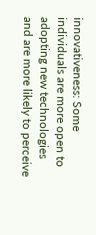innovativeness: Some individuals are more open to adopting new technologies and are more likely to perceive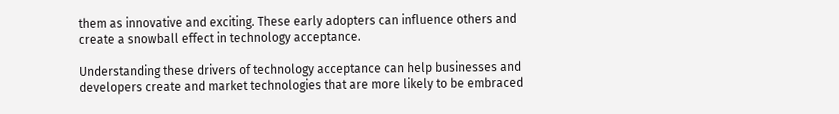them as innovative and exciting. These early adopters can influence others and create a snowball effect in technology acceptance.

Understanding these drivers of technology acceptance can help businesses and developers create and market technologies that are more likely to be embraced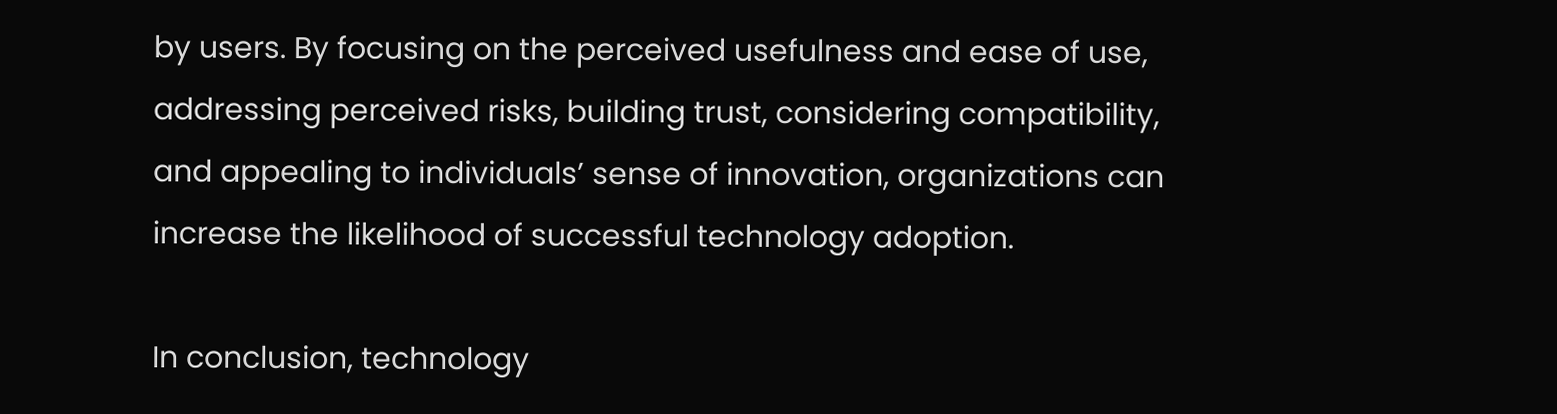by users. By focusing on the perceived usefulness and ease of use, addressing perceived risks, building trust, considering compatibility, and appealing to individuals’ sense of innovation, organizations can increase the likelihood of successful technology adoption.

In conclusion, technology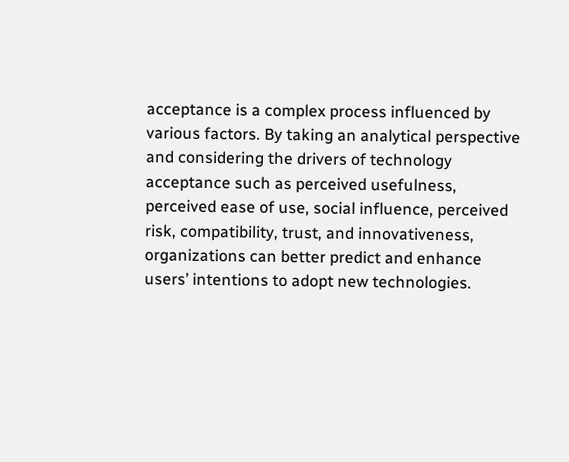acceptance is a complex process influenced by various factors. By taking an analytical perspective and considering the drivers of technology acceptance such as perceived usefulness, perceived ease of use, social influence, perceived risk, compatibility, trust, and innovativeness, organizations can better predict and enhance users’ intentions to adopt new technologies.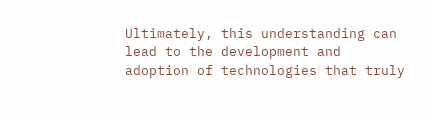Ultimately, this understanding can lead to the development and adoption of technologies that truly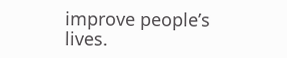improve people’s lives.